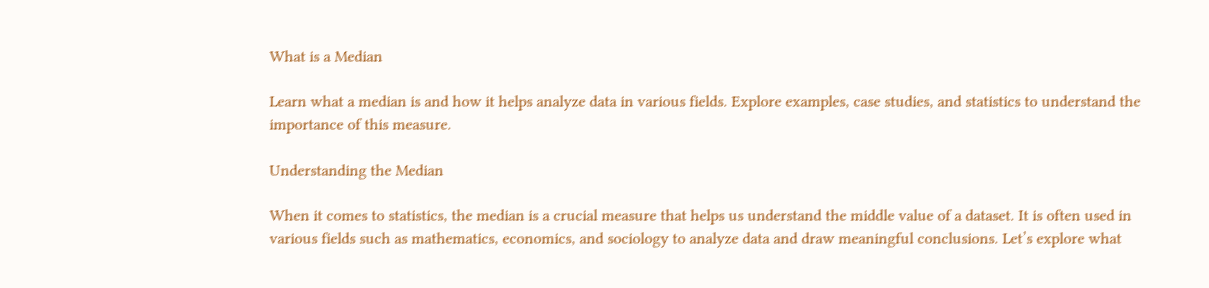What is a Median

Learn what a median is and how it helps analyze data in various fields. Explore examples, case studies, and statistics to understand the importance of this measure.

Understanding the Median

When it comes to statistics, the median is a crucial measure that helps us understand the middle value of a dataset. It is often used in various fields such as mathematics, economics, and sociology to analyze data and draw meaningful conclusions. Let’s explore what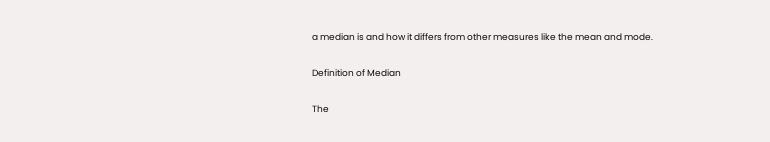a median is and how it differs from other measures like the mean and mode.

Definition of Median

The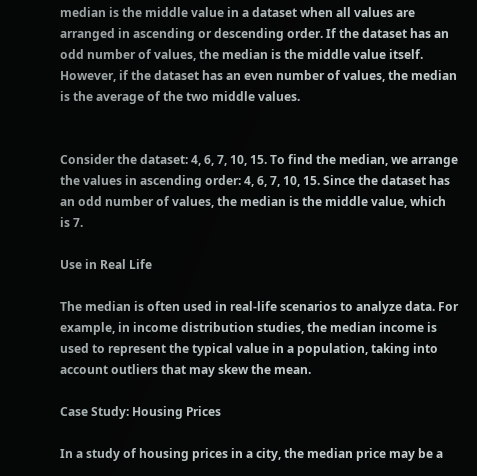median is the middle value in a dataset when all values are arranged in ascending or descending order. If the dataset has an odd number of values, the median is the middle value itself. However, if the dataset has an even number of values, the median is the average of the two middle values.


Consider the dataset: 4, 6, 7, 10, 15. To find the median, we arrange the values in ascending order: 4, 6, 7, 10, 15. Since the dataset has an odd number of values, the median is the middle value, which is 7.

Use in Real Life

The median is often used in real-life scenarios to analyze data. For example, in income distribution studies, the median income is used to represent the typical value in a population, taking into account outliers that may skew the mean.

Case Study: Housing Prices

In a study of housing prices in a city, the median price may be a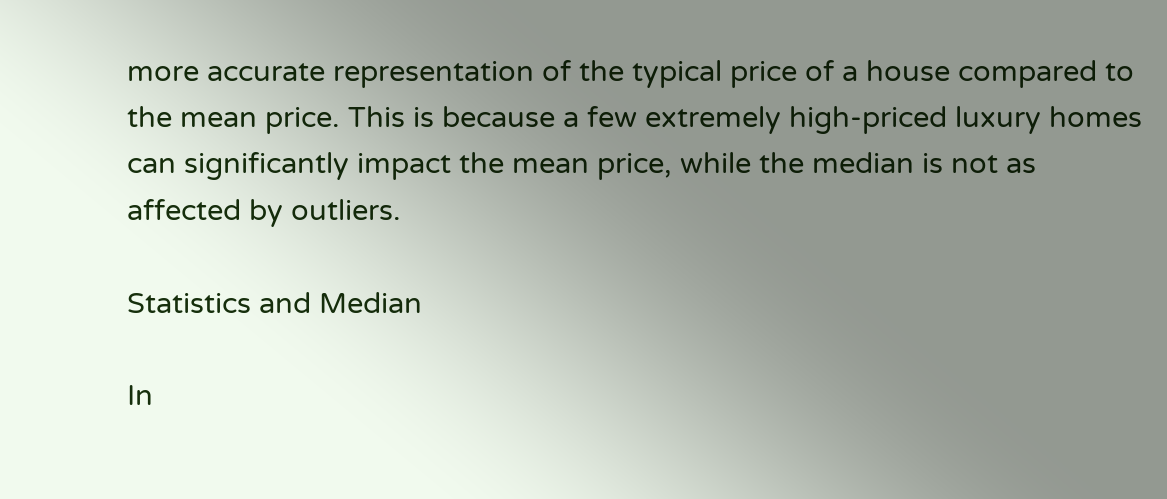more accurate representation of the typical price of a house compared to the mean price. This is because a few extremely high-priced luxury homes can significantly impact the mean price, while the median is not as affected by outliers.

Statistics and Median

In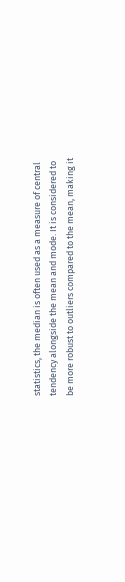statistics, the median is often used as a measure of central tendency alongside the mean and mode. It is considered to be more robust to outliers compared to the mean, making it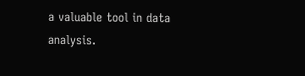a valuable tool in data analysis.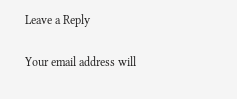Leave a Reply

Your email address will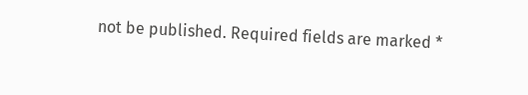not be published. Required fields are marked *